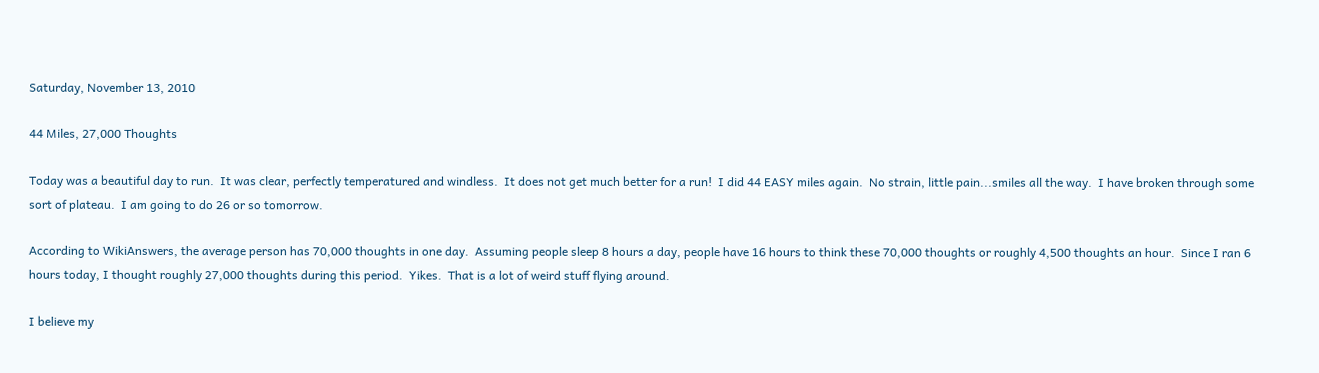Saturday, November 13, 2010

44 Miles, 27,000 Thoughts

Today was a beautiful day to run.  It was clear, perfectly temperatured and windless.  It does not get much better for a run!  I did 44 EASY miles again.  No strain, little pain...smiles all the way.  I have broken through some sort of plateau.  I am going to do 26 or so tomorrow.

According to WikiAnswers, the average person has 70,000 thoughts in one day.  Assuming people sleep 8 hours a day, people have 16 hours to think these 70,000 thoughts or roughly 4,500 thoughts an hour.  Since I ran 6 hours today, I thought roughly 27,000 thoughts during this period.  Yikes.  That is a lot of weird stuff flying around.

I believe my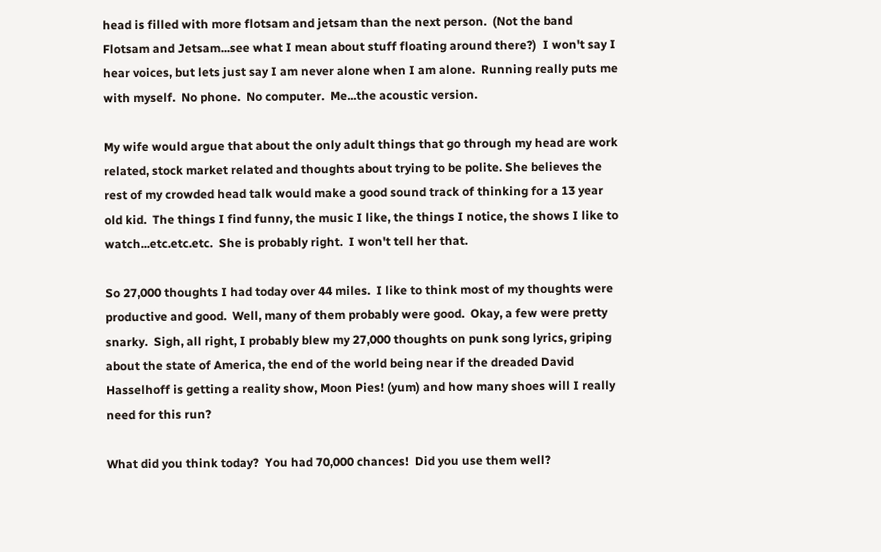head is filled with more flotsam and jetsam than the next person.  (Not the band Flotsam and Jetsam...see what I mean about stuff floating around there?)  I won't say I hear voices, but lets just say I am never alone when I am alone.  Running really puts me with myself.  No phone.  No computer.  Me...the acoustic version.

My wife would argue that about the only adult things that go through my head are work related, stock market related and thoughts about trying to be polite. She believes the rest of my crowded head talk would make a good sound track of thinking for a 13 year old kid.  The things I find funny, the music I like, the things I notice, the shows I like to watch...etc.etc.etc.  She is probably right.  I won't tell her that.

So 27,000 thoughts I had today over 44 miles.  I like to think most of my thoughts were productive and good.  Well, many of them probably were good.  Okay, a few were pretty snarky.  Sigh, all right, I probably blew my 27,000 thoughts on punk song lyrics, griping about the state of America, the end of the world being near if the dreaded David Hasselhoff is getting a reality show, Moon Pies! (yum) and how many shoes will I really need for this run?

What did you think today?  You had 70,000 chances!  Did you use them well?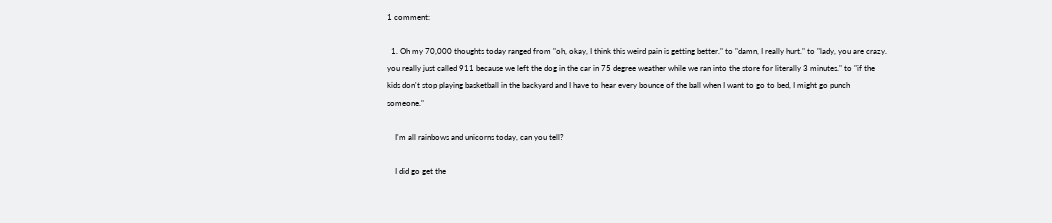1 comment:

  1. Oh my 70,000 thoughts today ranged from "oh, okay, I think this weird pain is getting better." to "damn, I really hurt." to "lady, you are crazy. you really just called 911 because we left the dog in the car in 75 degree weather while we ran into the store for literally 3 minutes." to "if the kids don't stop playing basketball in the backyard and I have to hear every bounce of the ball when I want to go to bed, I might go punch someone."

    I'm all rainbows and unicorns today, can you tell?

    I did go get the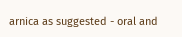arnica as suggested - oral and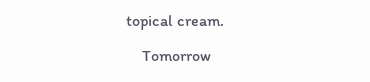topical cream.

    Tomorrow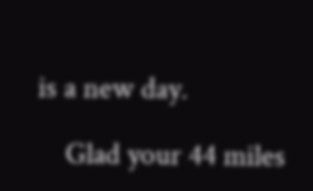is a new day.

    Glad your 44 miles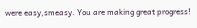were easy,smeasy. You are making great progress!